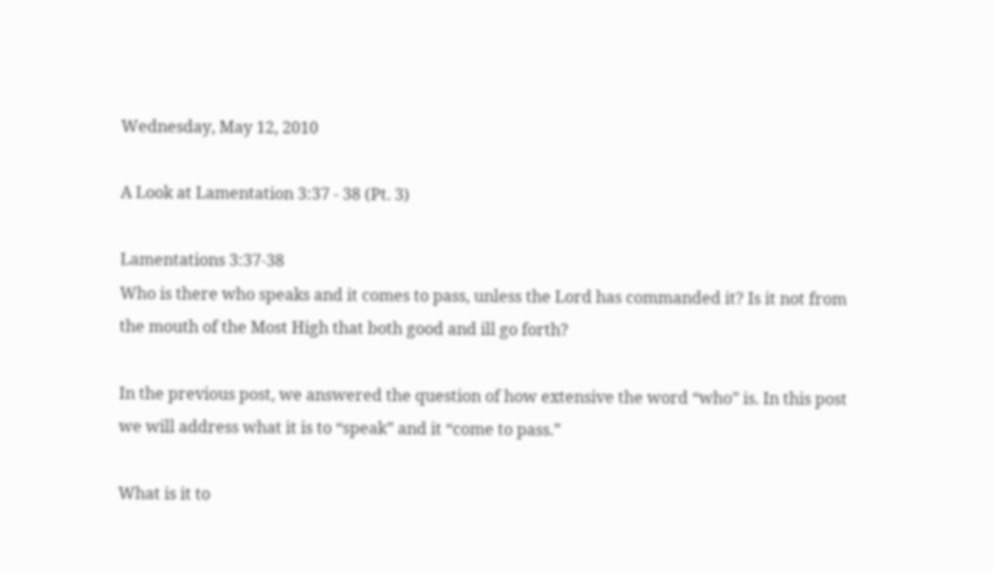Wednesday, May 12, 2010

A Look at Lamentation 3:37 - 38 (Pt. 3)

Lamentations 3:37-38
Who is there who speaks and it comes to pass, unless the Lord has commanded it? Is it not from the mouth of the Most High that both good and ill go forth?

In the previous post, we answered the question of how extensive the word “who” is. In this post we will address what it is to “speak” and it “come to pass.”

What is it to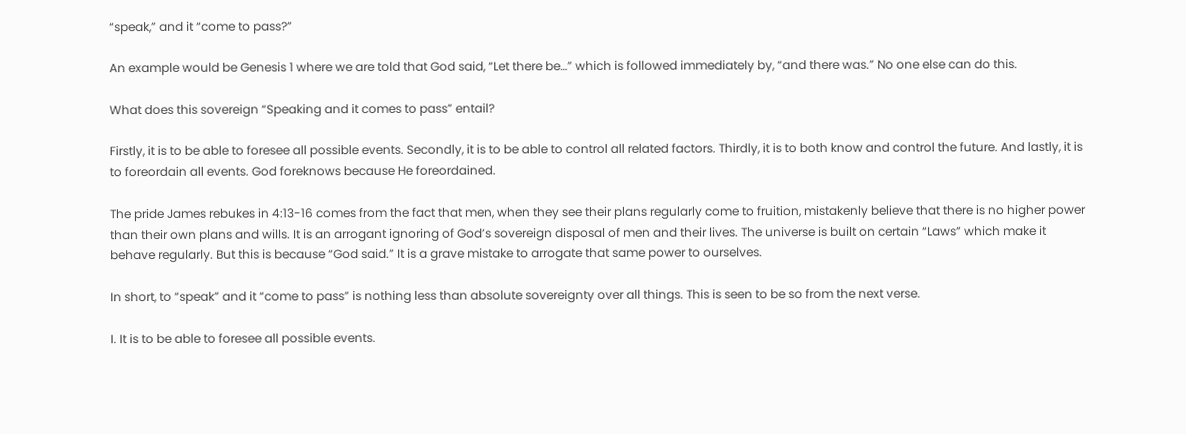“speak,” and it “come to pass?”

An example would be Genesis 1 where we are told that God said, “Let there be…” which is followed immediately by, “and there was.” No one else can do this.

What does this sovereign “Speaking and it comes to pass” entail?

Firstly, it is to be able to foresee all possible events. Secondly, it is to be able to control all related factors. Thirdly, it is to both know and control the future. And lastly, it is to foreordain all events. God foreknows because He foreordained.

The pride James rebukes in 4:13-16 comes from the fact that men, when they see their plans regularly come to fruition, mistakenly believe that there is no higher power than their own plans and wills. It is an arrogant ignoring of God’s sovereign disposal of men and their lives. The universe is built on certain “Laws” which make it behave regularly. But this is because “God said.” It is a grave mistake to arrogate that same power to ourselves.

In short, to “speak” and it “come to pass” is nothing less than absolute sovereignty over all things. This is seen to be so from the next verse.

I. It is to be able to foresee all possible events.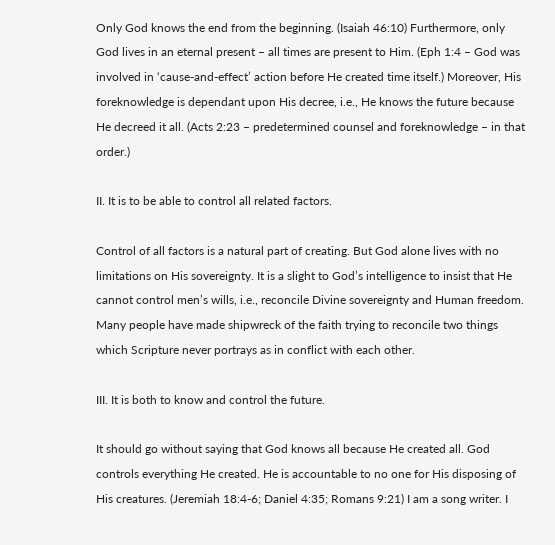Only God knows the end from the beginning. (Isaiah 46:10) Furthermore, only God lives in an eternal present – all times are present to Him. (Eph 1:4 – God was involved in ‘cause-and-effect’ action before He created time itself.) Moreover, His foreknowledge is dependant upon His decree, i.e., He knows the future because He decreed it all. (Acts 2:23 – predetermined counsel and foreknowledge – in that order.)

II. It is to be able to control all related factors.

Control of all factors is a natural part of creating. But God alone lives with no limitations on His sovereignty. It is a slight to God’s intelligence to insist that He cannot control men’s wills, i.e., reconcile Divine sovereignty and Human freedom. Many people have made shipwreck of the faith trying to reconcile two things which Scripture never portrays as in conflict with each other.

III. It is both to know and control the future.

It should go without saying that God knows all because He created all. God controls everything He created. He is accountable to no one for His disposing of His creatures. (Jeremiah 18:4-6; Daniel 4:35; Romans 9:21) I am a song writer. I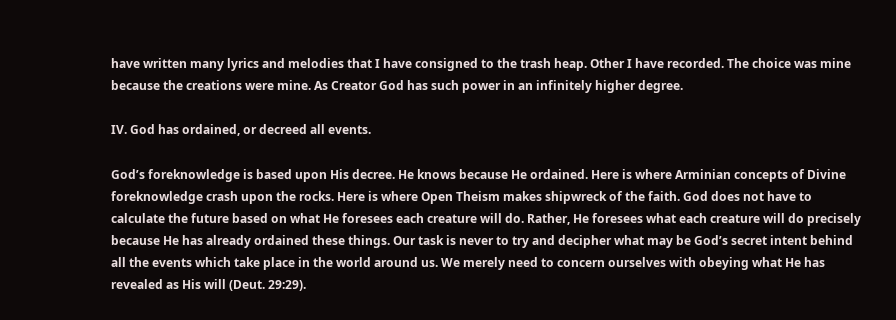have written many lyrics and melodies that I have consigned to the trash heap. Other I have recorded. The choice was mine because the creations were mine. As Creator God has such power in an infinitely higher degree.

IV. God has ordained, or decreed all events.

God’s foreknowledge is based upon His decree. He knows because He ordained. Here is where Arminian concepts of Divine foreknowledge crash upon the rocks. Here is where Open Theism makes shipwreck of the faith. God does not have to calculate the future based on what He foresees each creature will do. Rather, He foresees what each creature will do precisely because He has already ordained these things. Our task is never to try and decipher what may be God’s secret intent behind all the events which take place in the world around us. We merely need to concern ourselves with obeying what He has revealed as His will (Deut. 29:29).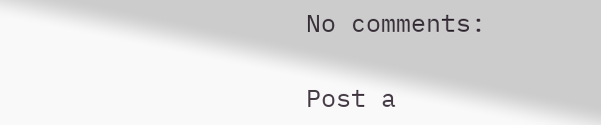No comments:

Post a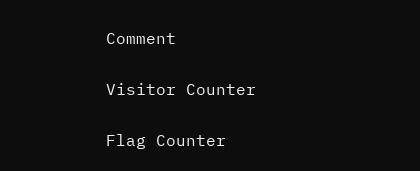Comment

Visitor Counter

Flag Counter